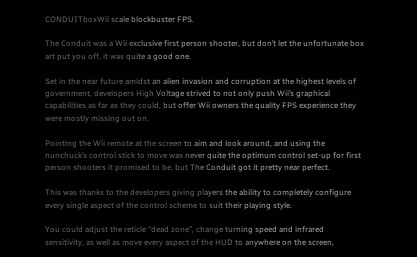CONDUITboxWii scale blockbuster FPS.

The Conduit was a Wii exclusive first person shooter, but don’t let the unfortunate box art put you off, it was quite a good one.

Set in the near future amidst an alien invasion and corruption at the highest levels of government, developers High Voltage strived to not only push Wii’s graphical capabilities as far as they could, but offer Wii owners the quality FPS experience they were mostly missing out on.

Pointing the Wii remote at the screen to aim and look around, and using the nunchuck’s control stick to move was never quite the optimum control set-up for first person shooters it promised to be, but The Conduit got it pretty near perfect.

This was thanks to the developers giving players the ability to completely configure every single aspect of the control scheme to suit their playing style.

You could adjust the reticle “dead zone”, change turning speed and infrared sensitivity, as well as move every aspect of the HUD to anywhere on the screen,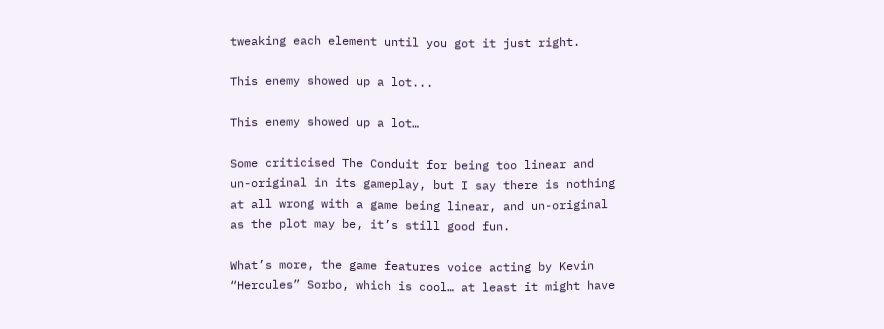tweaking each element until you got it just right.

This enemy showed up a lot...

This enemy showed up a lot…

Some criticised The Conduit for being too linear and un-original in its gameplay, but I say there is nothing at all wrong with a game being linear, and un-original as the plot may be, it’s still good fun.

What’s more, the game features voice acting by Kevin “Hercules” Sorbo, which is cool… at least it might have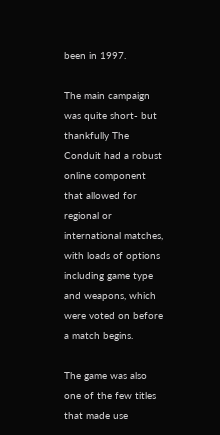been in 1997.

The main campaign was quite short- but thankfully The Conduit had a robust online component that allowed for regional or international matches, with loads of options including game type and weapons, which were voted on before a match begins.

The game was also one of the few titles that made use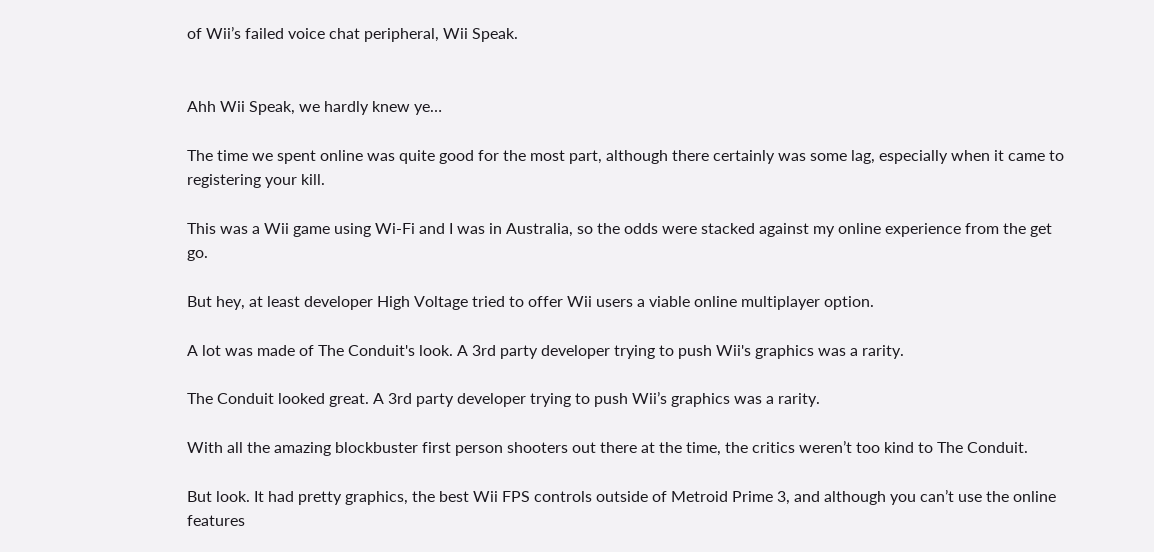of Wii’s failed voice chat peripheral, Wii Speak.


Ahh Wii Speak, we hardly knew ye…

The time we spent online was quite good for the most part, although there certainly was some lag, especially when it came to registering your kill.

This was a Wii game using Wi-Fi and I was in Australia, so the odds were stacked against my online experience from the get go.

But hey, at least developer High Voltage tried to offer Wii users a viable online multiplayer option.

A lot was made of The Conduit's look. A 3rd party developer trying to push Wii's graphics was a rarity.

The Conduit looked great. A 3rd party developer trying to push Wii’s graphics was a rarity.

With all the amazing blockbuster first person shooters out there at the time, the critics weren’t too kind to The Conduit.

But look. It had pretty graphics, the best Wii FPS controls outside of Metroid Prime 3, and although you can’t use the online features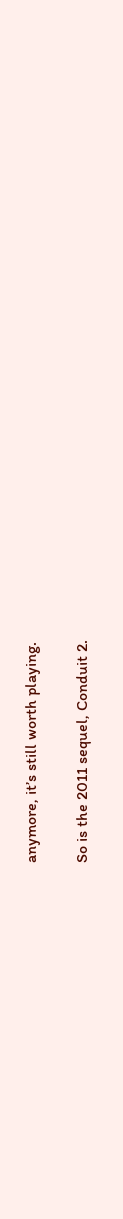anymore, it’s still worth playing.

So is the 2011 sequel, Conduit 2.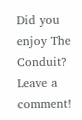Did you enjoy The Conduit? Leave a comment!